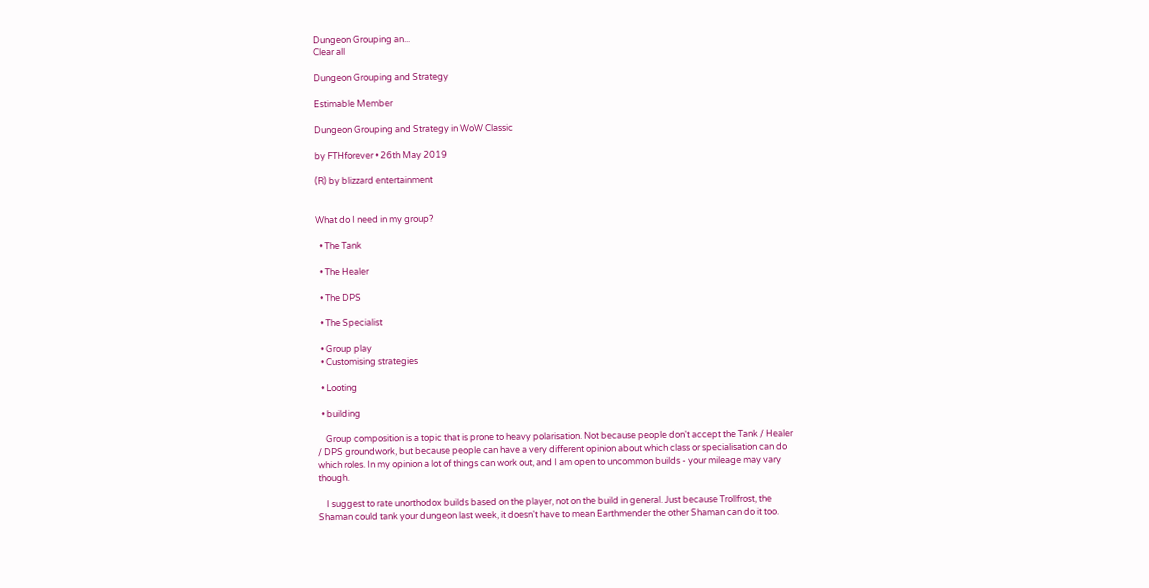Dungeon Grouping an...
Clear all

Dungeon Grouping and Strategy

Estimable Member

Dungeon Grouping and Strategy in WoW Classic

by FTHforever • 26th May 2019

(R) by blizzard entertainment


What do I need in my group?

  • The Tank

  • The Healer

  • The DPS

  • The Specialist

  • Group play
  • Customising strategies

  • Looting

  • building

    Group composition is a topic that is prone to heavy polarisation. Not because people don't accept the Tank / Healer / DPS groundwork, but because people can have a very different opinion about which class or specialisation can do which roles. In my opinion a lot of things can work out, and I am open to uncommon builds - your mileage may vary though.

    I suggest to rate unorthodox builds based on the player, not on the build in general. Just because Trollfrost, the Shaman could tank your dungeon last week, it doesn't have to mean Earthmender the other Shaman can do it too.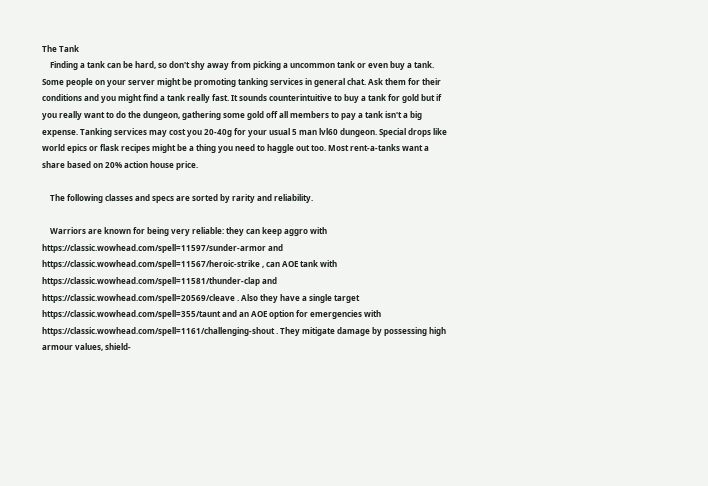The Tank
    Finding a tank can be hard, so don't shy away from picking a uncommon tank or even buy a tank. Some people on your server might be promoting tanking services in general chat. Ask them for their conditions and you might find a tank really fast. It sounds counterintuitive to buy a tank for gold but if you really want to do the dungeon, gathering some gold off all members to pay a tank isn't a big expense. Tanking services may cost you 20-40g for your usual 5 man lvl60 dungeon. Special drops like world epics or flask recipes might be a thing you need to haggle out too. Most rent-a-tanks want a share based on 20% action house price.

    The following classes and specs are sorted by rarity and reliability.

    Warriors are known for being very reliable: they can keep aggro with https://classic.wowhead.com/spell=11597/sunder-armor and https://classic.wowhead.com/spell=11567/heroic-strike , can AOE tank with https://classic.wowhead.com/spell=11581/thunder-clap and https://classic.wowhead.com/spell=20569/cleave . Also they have a single target https://classic.wowhead.com/spell=355/taunt and an AOE option for emergencies with https://classic.wowhead.com/spell=1161/challenging-shout . They mitigate damage by possessing high armour values, shield-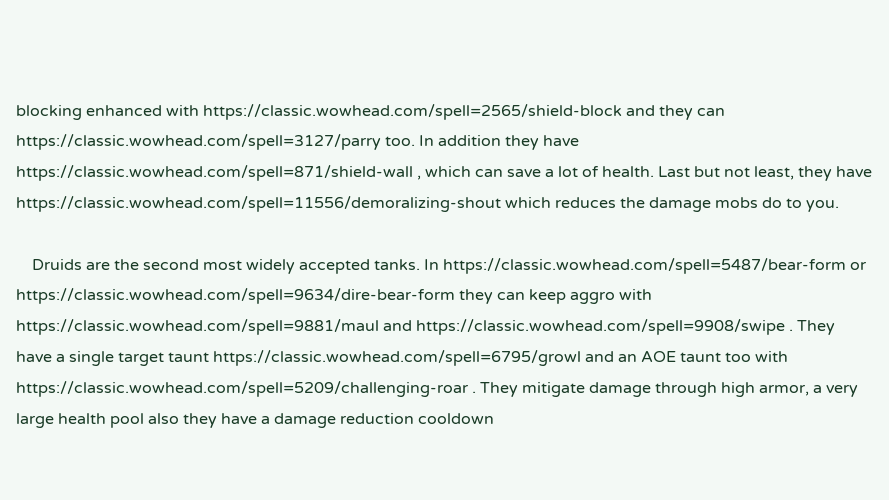blocking enhanced with https://classic.wowhead.com/spell=2565/shield-block and they can https://classic.wowhead.com/spell=3127/parry too. In addition they have https://classic.wowhead.com/spell=871/shield-wall , which can save a lot of health. Last but not least, they have https://classic.wowhead.com/spell=11556/demoralizing-shout which reduces the damage mobs do to you.

    Druids are the second most widely accepted tanks. In https://classic.wowhead.com/spell=5487/bear-form or https://classic.wowhead.com/spell=9634/dire-bear-form they can keep aggro with https://classic.wowhead.com/spell=9881/maul and https://classic.wowhead.com/spell=9908/swipe . They have a single target taunt https://classic.wowhead.com/spell=6795/growl and an AOE taunt too with https://classic.wowhead.com/spell=5209/challenging-roar . They mitigate damage through high armor, a very large health pool also they have a damage reduction cooldown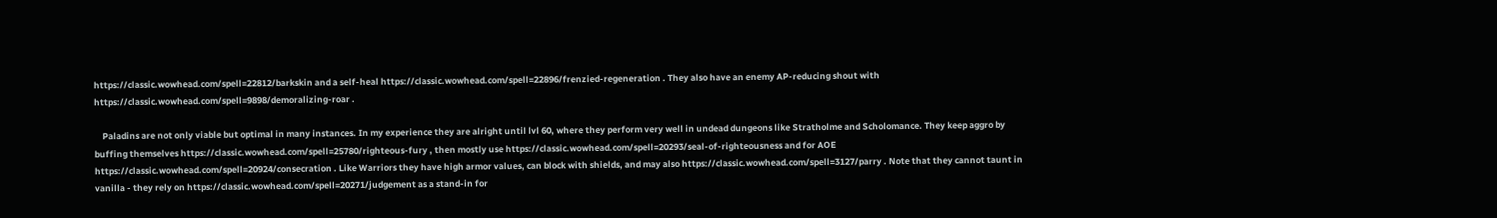https://classic.wowhead.com/spell=22812/barkskin and a self-heal https://classic.wowhead.com/spell=22896/frenzied-regeneration . They also have an enemy AP-reducing shout with https://classic.wowhead.com/spell=9898/demoralizing-roar .

    Paladins are not only viable but optimal in many instances. In my experience they are alright until lvl 60, where they perform very well in undead dungeons like Stratholme and Scholomance. They keep aggro by buffing themselves https://classic.wowhead.com/spell=25780/righteous-fury , then mostly use https://classic.wowhead.com/spell=20293/seal-of-righteousness and for AOE https://classic.wowhead.com/spell=20924/consecration . Like Warriors they have high armor values, can block with shields, and may also https://classic.wowhead.com/spell=3127/parry . Note that they cannot taunt in vanilla - they rely on https://classic.wowhead.com/spell=20271/judgement as a stand-in for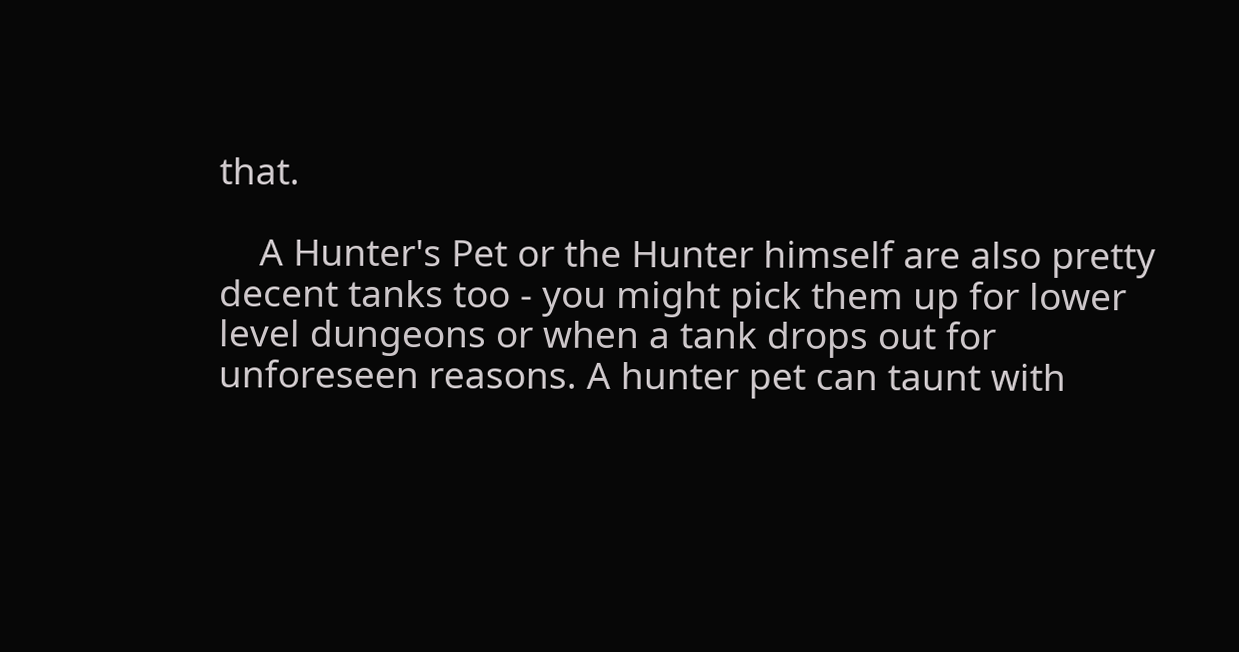that.

    A Hunter's Pet or the Hunter himself are also pretty decent tanks too - you might pick them up for lower level dungeons or when a tank drops out for unforeseen reasons. A hunter pet can taunt with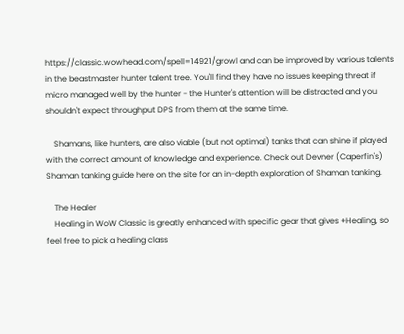https://classic.wowhead.com/spell=14921/growl and can be improved by various talents in the beastmaster hunter talent tree. You'll find they have no issues keeping threat if micro managed well by the hunter - the Hunter's attention will be distracted and you shouldn't expect throughput DPS from them at the same time.

    Shamans, like hunters, are also viable (but not optimal) tanks that can shine if played with the correct amount of knowledge and experience. Check out Devner (Caperfin's) Shaman tanking guide here on the site for an in-depth exploration of Shaman tanking.

    The Healer
    Healing in WoW Classic is greatly enhanced with specific gear that gives +Healing, so feel free to pick a healing class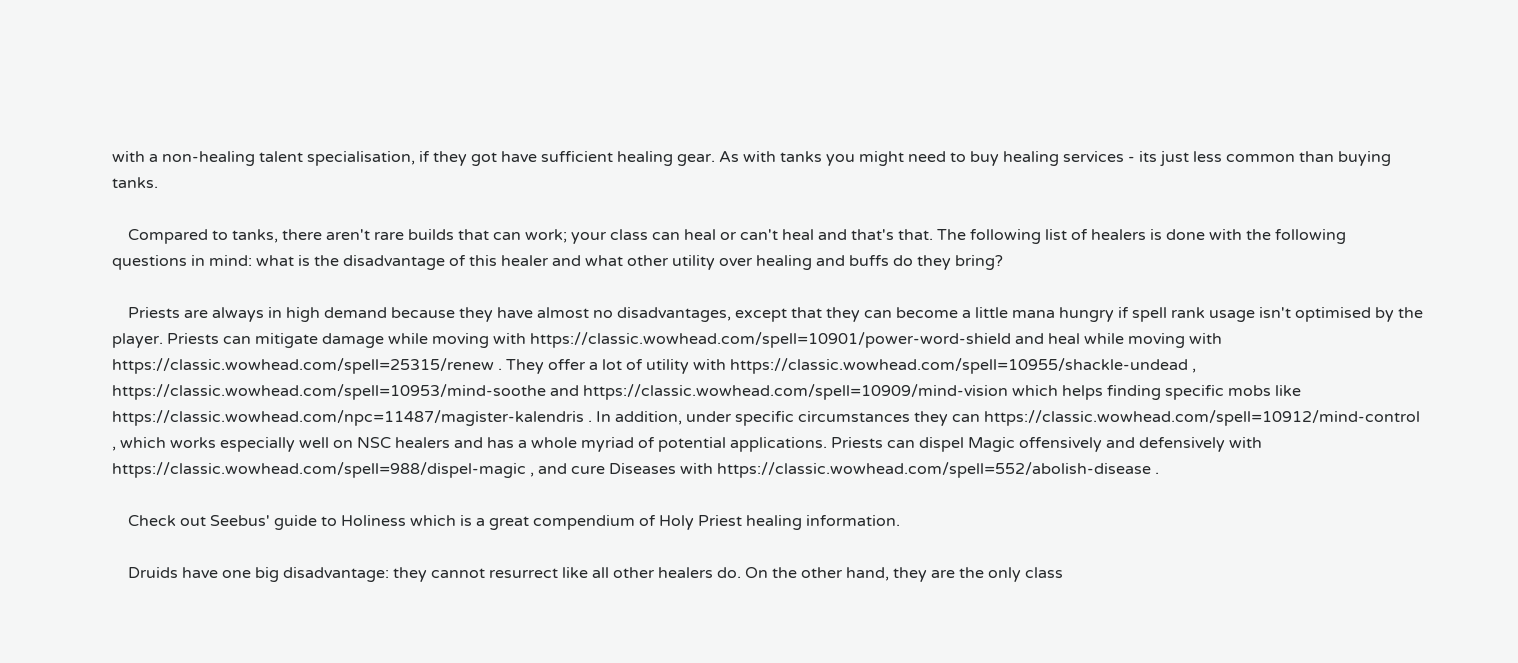with a non-healing talent specialisation, if they got have sufficient healing gear. As with tanks you might need to buy healing services - its just less common than buying tanks.

    Compared to tanks, there aren't rare builds that can work; your class can heal or can't heal and that's that. The following list of healers is done with the following questions in mind: what is the disadvantage of this healer and what other utility over healing and buffs do they bring?

    Priests are always in high demand because they have almost no disadvantages, except that they can become a little mana hungry if spell rank usage isn't optimised by the player. Priests can mitigate damage while moving with https://classic.wowhead.com/spell=10901/power-word-shield and heal while moving with https://classic.wowhead.com/spell=25315/renew . They offer a lot of utility with https://classic.wowhead.com/spell=10955/shackle-undead , https://classic.wowhead.com/spell=10953/mind-soothe and https://classic.wowhead.com/spell=10909/mind-vision which helps finding specific mobs like https://classic.wowhead.com/npc=11487/magister-kalendris . In addition, under specific circumstances they can https://classic.wowhead.com/spell=10912/mind-control , which works especially well on NSC healers and has a whole myriad of potential applications. Priests can dispel Magic offensively and defensively with https://classic.wowhead.com/spell=988/dispel-magic , and cure Diseases with https://classic.wowhead.com/spell=552/abolish-disease .

    Check out Seebus' guide to Holiness which is a great compendium of Holy Priest healing information.

    Druids have one big disadvantage: they cannot resurrect like all other healers do. On the other hand, they are the only class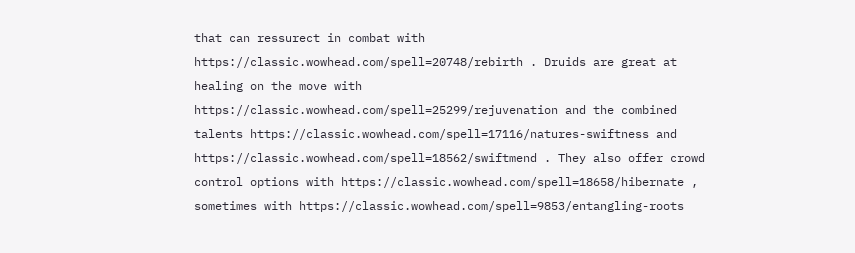that can ressurect in combat with https://classic.wowhead.com/spell=20748/rebirth . Druids are great at healing on the move with https://classic.wowhead.com/spell=25299/rejuvenation and the combined talents https://classic.wowhead.com/spell=17116/natures-swiftness and https://classic.wowhead.com/spell=18562/swiftmend . They also offer crowd control options with https://classic.wowhead.com/spell=18658/hibernate , sometimes with https://classic.wowhead.com/spell=9853/entangling-roots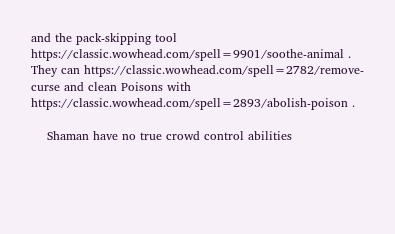and the pack-skipping tool https://classic.wowhead.com/spell=9901/soothe-animal . They can https://classic.wowhead.com/spell=2782/remove-curse and clean Poisons with https://classic.wowhead.com/spell=2893/abolish-poison .

    Shaman have no true crowd control abilities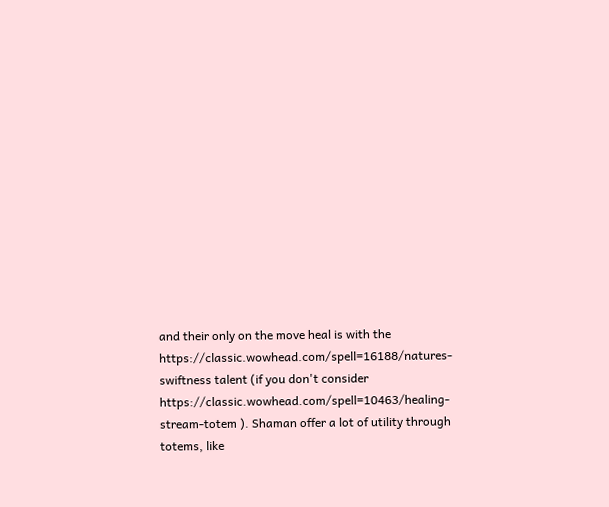and their only on the move heal is with the https://classic.wowhead.com/spell=16188/natures-swiftness talent (if you don't consider https://classic.wowhead.com/spell=10463/healing-stream-totem ). Shaman offer a lot of utility through totems, like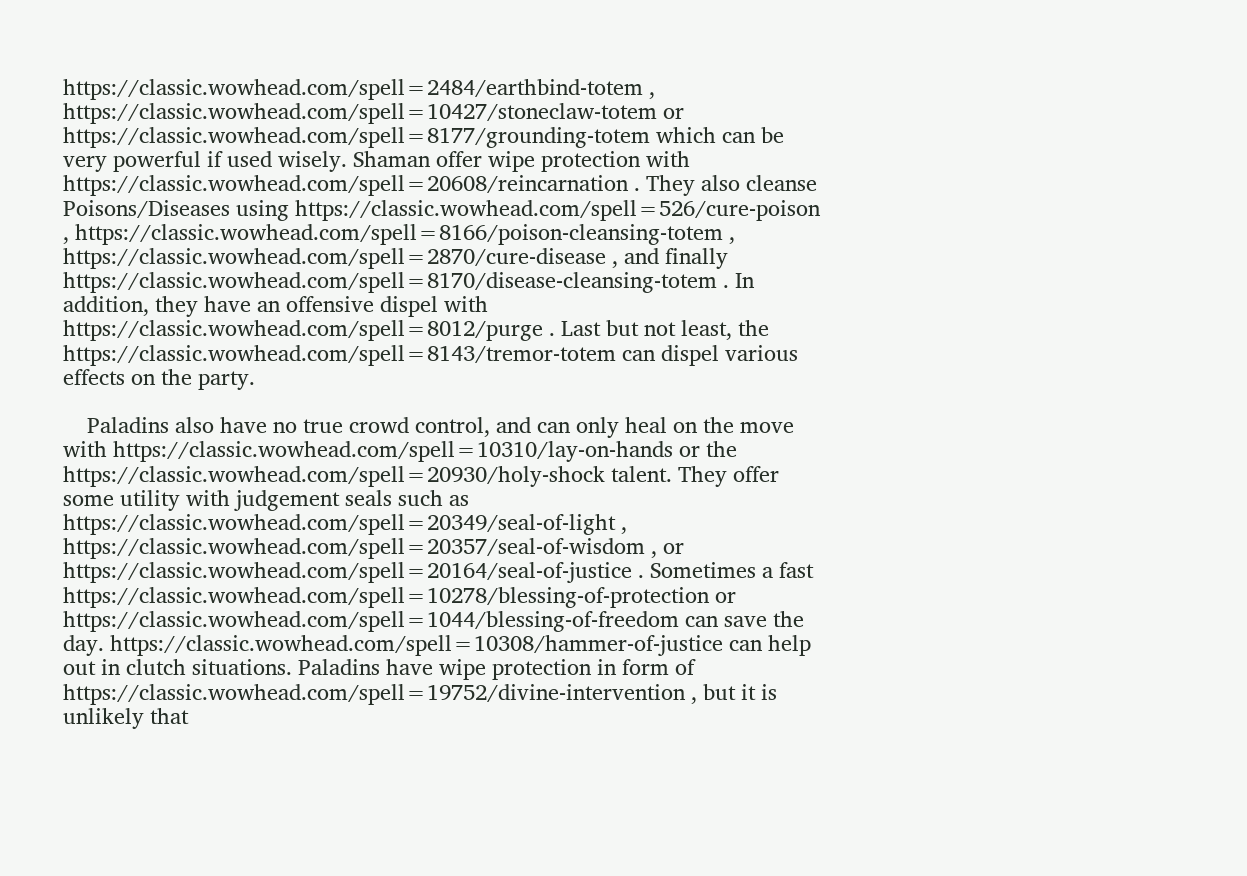https://classic.wowhead.com/spell=2484/earthbind-totem , https://classic.wowhead.com/spell=10427/stoneclaw-totem or https://classic.wowhead.com/spell=8177/grounding-totem which can be very powerful if used wisely. Shaman offer wipe protection with https://classic.wowhead.com/spell=20608/reincarnation . They also cleanse Poisons/Diseases using https://classic.wowhead.com/spell=526/cure-poison , https://classic.wowhead.com/spell=8166/poison-cleansing-totem , https://classic.wowhead.com/spell=2870/cure-disease , and finally https://classic.wowhead.com/spell=8170/disease-cleansing-totem . In addition, they have an offensive dispel with https://classic.wowhead.com/spell=8012/purge . Last but not least, the https://classic.wowhead.com/spell=8143/tremor-totem can dispel various effects on the party.

    Paladins also have no true crowd control, and can only heal on the move with https://classic.wowhead.com/spell=10310/lay-on-hands or the https://classic.wowhead.com/spell=20930/holy-shock talent. They offer some utility with judgement seals such as https://classic.wowhead.com/spell=20349/seal-of-light , https://classic.wowhead.com/spell=20357/seal-of-wisdom , or https://classic.wowhead.com/spell=20164/seal-of-justice . Sometimes a fast https://classic.wowhead.com/spell=10278/blessing-of-protection or https://classic.wowhead.com/spell=1044/blessing-of-freedom can save the day. https://classic.wowhead.com/spell=10308/hammer-of-justice can help out in clutch situations. Paladins have wipe protection in form of https://classic.wowhead.com/spell=19752/divine-intervention , but it is unlikely that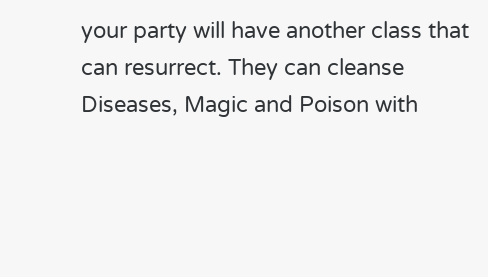your party will have another class that can resurrect. They can cleanse Diseases, Magic and Poison with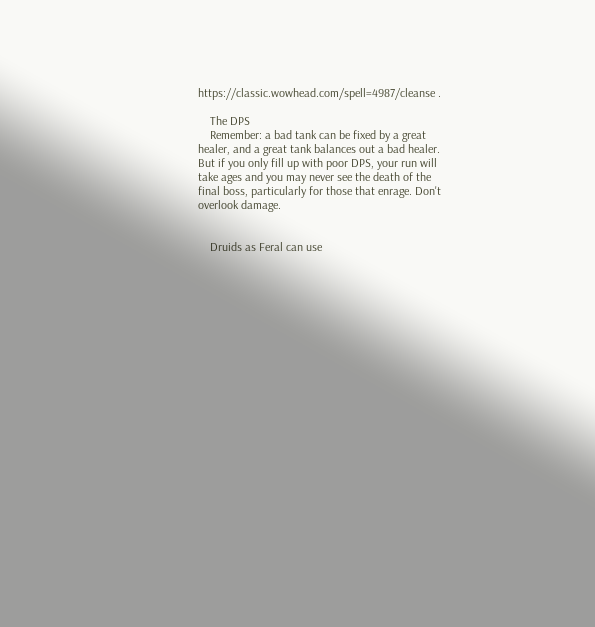https://classic.wowhead.com/spell=4987/cleanse .

    The DPS
    Remember: a bad tank can be fixed by a great healer, and a great tank balances out a bad healer. But if you only fill up with poor DPS, your run will take ages and you may never see the death of the final boss, particularly for those that enrage. Don't overlook damage.


    Druids as Feral can use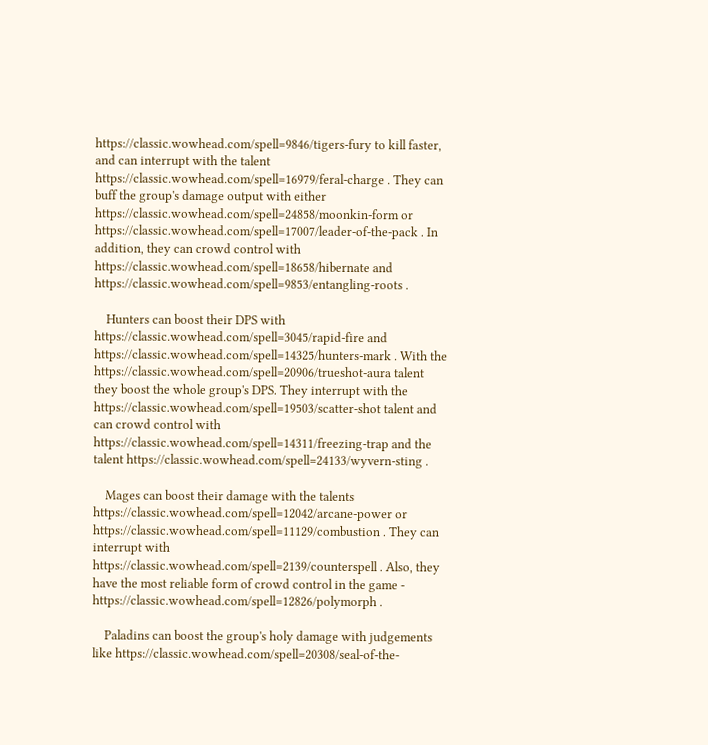https://classic.wowhead.com/spell=9846/tigers-fury to kill faster, and can interrupt with the talent https://classic.wowhead.com/spell=16979/feral-charge . They can buff the group's damage output with either https://classic.wowhead.com/spell=24858/moonkin-form or https://classic.wowhead.com/spell=17007/leader-of-the-pack . In addition, they can crowd control with https://classic.wowhead.com/spell=18658/hibernate and https://classic.wowhead.com/spell=9853/entangling-roots .

    Hunters can boost their DPS with https://classic.wowhead.com/spell=3045/rapid-fire and https://classic.wowhead.com/spell=14325/hunters-mark . With the https://classic.wowhead.com/spell=20906/trueshot-aura talent they boost the whole group's DPS. They interrupt with the https://classic.wowhead.com/spell=19503/scatter-shot talent and can crowd control with https://classic.wowhead.com/spell=14311/freezing-trap and the talent https://classic.wowhead.com/spell=24133/wyvern-sting .

    Mages can boost their damage with the talents https://classic.wowhead.com/spell=12042/arcane-power or https://classic.wowhead.com/spell=11129/combustion . They can interrupt with https://classic.wowhead.com/spell=2139/counterspell . Also, they have the most reliable form of crowd control in the game - https://classic.wowhead.com/spell=12826/polymorph .

    Paladins can boost the group's holy damage with judgements like https://classic.wowhead.com/spell=20308/seal-of-the-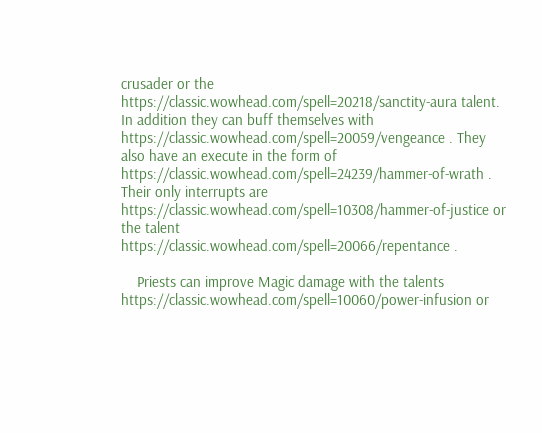crusader or the https://classic.wowhead.com/spell=20218/sanctity-aura talent. In addition they can buff themselves with https://classic.wowhead.com/spell=20059/vengeance . They also have an execute in the form of https://classic.wowhead.com/spell=24239/hammer-of-wrath . Their only interrupts are https://classic.wowhead.com/spell=10308/hammer-of-justice or the talent https://classic.wowhead.com/spell=20066/repentance .

    Priests can improve Magic damage with the talents https://classic.wowhead.com/spell=10060/power-infusion or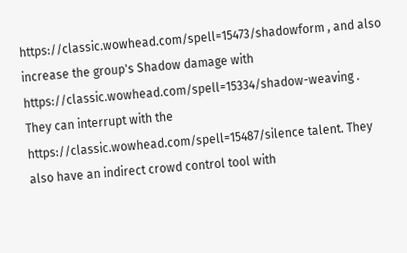https://classic.wowhead.com/spell=15473/shadowform , and also increase the group's Shadow damage with https://classic.wowhead.com/spell=15334/shadow-weaving . They can interrupt with the https://classic.wowhead.com/spell=15487/silence talent. They also have an indirect crowd control tool with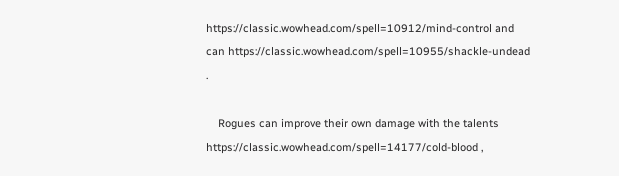https://classic.wowhead.com/spell=10912/mind-control and can https://classic.wowhead.com/spell=10955/shackle-undead .

    Rogues can improve their own damage with the talents https://classic.wowhead.com/spell=14177/cold-blood ,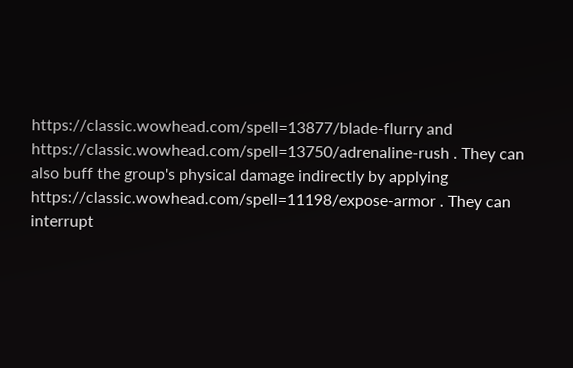https://classic.wowhead.com/spell=13877/blade-flurry and https://classic.wowhead.com/spell=13750/adrenaline-rush . They can also buff the group's physical damage indirectly by applying https://classic.wowhead.com/spell=11198/expose-armor . They can interrupt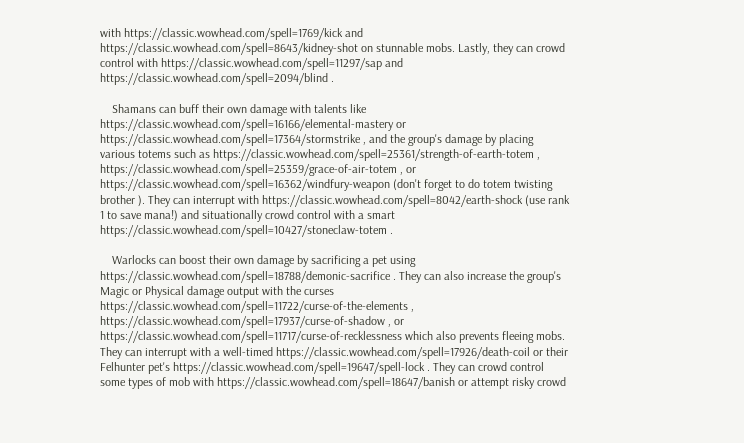with https://classic.wowhead.com/spell=1769/kick and https://classic.wowhead.com/spell=8643/kidney-shot on stunnable mobs. Lastly, they can crowd control with https://classic.wowhead.com/spell=11297/sap and https://classic.wowhead.com/spell=2094/blind .

    Shamans can buff their own damage with talents like https://classic.wowhead.com/spell=16166/elemental-mastery or https://classic.wowhead.com/spell=17364/stormstrike , and the group's damage by placing various totems such as https://classic.wowhead.com/spell=25361/strength-of-earth-totem , https://classic.wowhead.com/spell=25359/grace-of-air-totem , or https://classic.wowhead.com/spell=16362/windfury-weapon (don't forget to do totem twisting brother ). They can interrupt with https://classic.wowhead.com/spell=8042/earth-shock (use rank 1 to save mana!) and situationally crowd control with a smart https://classic.wowhead.com/spell=10427/stoneclaw-totem .

    Warlocks can boost their own damage by sacrificing a pet using https://classic.wowhead.com/spell=18788/demonic-sacrifice . They can also increase the group's Magic or Physical damage output with the curses https://classic.wowhead.com/spell=11722/curse-of-the-elements , https://classic.wowhead.com/spell=17937/curse-of-shadow , or https://classic.wowhead.com/spell=11717/curse-of-recklessness which also prevents fleeing mobs. They can interrupt with a well-timed https://classic.wowhead.com/spell=17926/death-coil or their Felhunter pet's https://classic.wowhead.com/spell=19647/spell-lock . They can crowd control some types of mob with https://classic.wowhead.com/spell=18647/banish or attempt risky crowd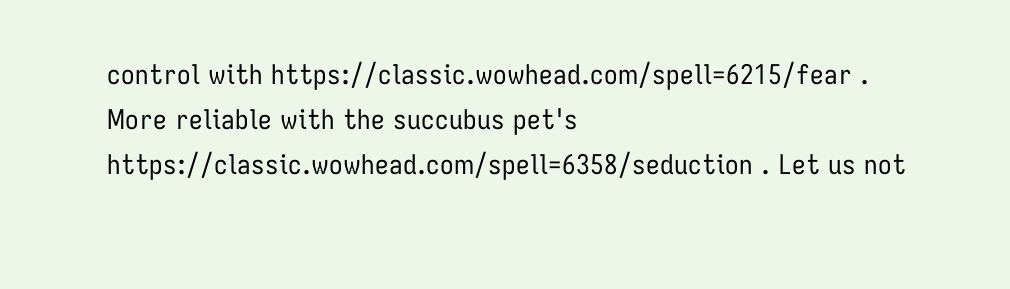control with https://classic.wowhead.com/spell=6215/fear . More reliable with the succubus pet's https://classic.wowhead.com/spell=6358/seduction . Let us not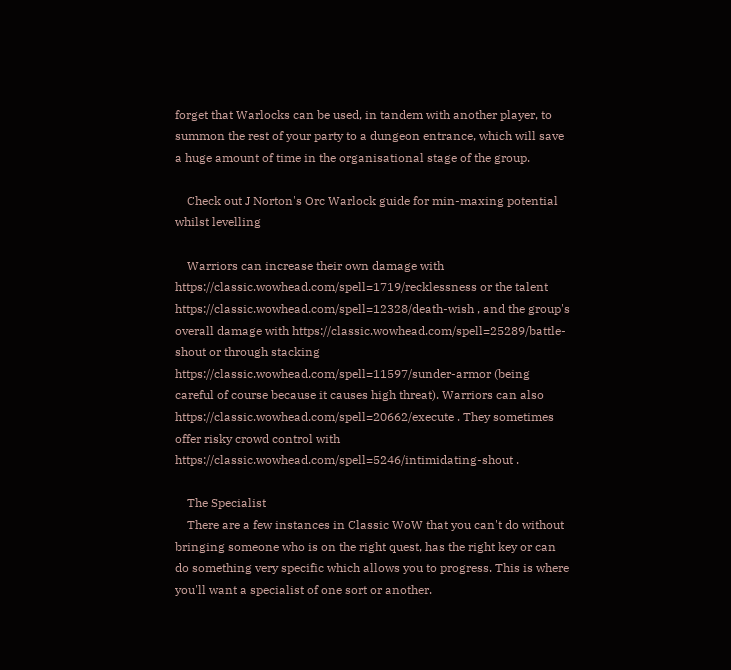forget that Warlocks can be used, in tandem with another player, to summon the rest of your party to a dungeon entrance, which will save a huge amount of time in the organisational stage of the group.

    Check out J Norton's Orc Warlock guide for min-maxing potential whilst levelling

    Warriors can increase their own damage with https://classic.wowhead.com/spell=1719/recklessness or the talent https://classic.wowhead.com/spell=12328/death-wish , and the group's overall damage with https://classic.wowhead.com/spell=25289/battle-shout or through stacking https://classic.wowhead.com/spell=11597/sunder-armor (being careful of course because it causes high threat). Warriors can also https://classic.wowhead.com/spell=20662/execute . They sometimes offer risky crowd control with https://classic.wowhead.com/spell=5246/intimidating-shout .

    The Specialist
    There are a few instances in Classic WoW that you can't do without bringing someone who is on the right quest, has the right key or can do something very specific which allows you to progress. This is where you'll want a specialist of one sort or another.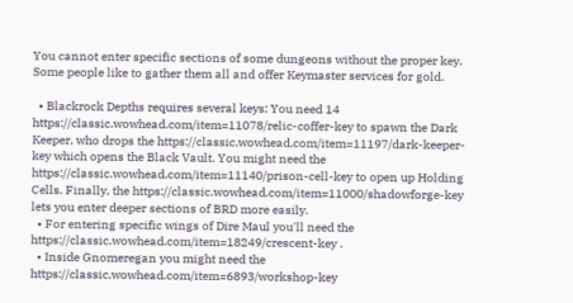You cannot enter specific sections of some dungeons without the proper key. Some people like to gather them all and offer Keymaster services for gold.

  • Blackrock Depths requires several keys: You need 14 https://classic.wowhead.com/item=11078/relic-coffer-key to spawn the Dark Keeper, who drops the https://classic.wowhead.com/item=11197/dark-keeper-key which opens the Black Vault. You might need the https://classic.wowhead.com/item=11140/prison-cell-key to open up Holding Cells. Finally, the https://classic.wowhead.com/item=11000/shadowforge-key lets you enter deeper sections of BRD more easily.
  • For entering specific wings of Dire Maul you'll need the https://classic.wowhead.com/item=18249/crescent-key .
  • Inside Gnomeregan you might need the https://classic.wowhead.com/item=6893/workshop-key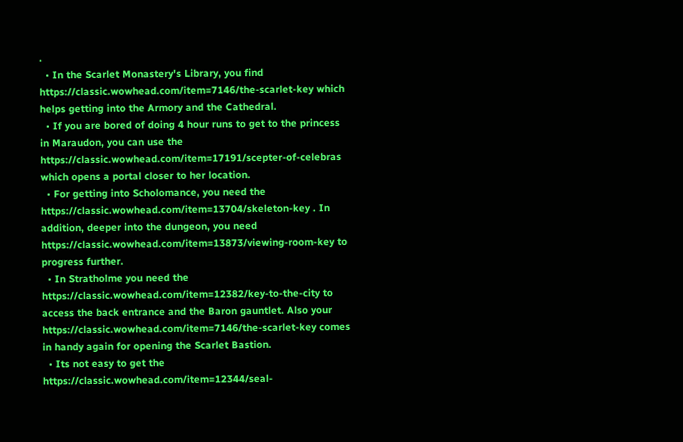.
  • In the Scarlet Monastery's Library, you find https://classic.wowhead.com/item=7146/the-scarlet-key which helps getting into the Armory and the Cathedral.
  • If you are bored of doing 4 hour runs to get to the princess in Maraudon, you can use the https://classic.wowhead.com/item=17191/scepter-of-celebras which opens a portal closer to her location.
  • For getting into Scholomance, you need the https://classic.wowhead.com/item=13704/skeleton-key . In addition, deeper into the dungeon, you need https://classic.wowhead.com/item=13873/viewing-room-key to progress further.
  • In Stratholme you need the https://classic.wowhead.com/item=12382/key-to-the-city to access the back entrance and the Baron gauntlet. Also your https://classic.wowhead.com/item=7146/the-scarlet-key comes in handy again for opening the Scarlet Bastion.
  • Its not easy to get the https://classic.wowhead.com/item=12344/seal-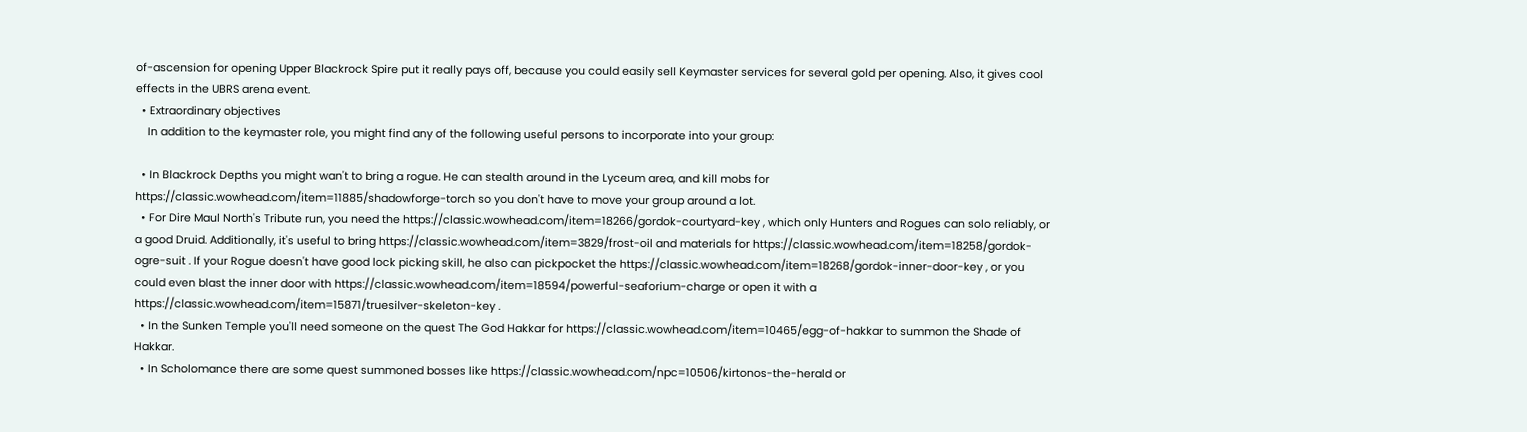of-ascension for opening Upper Blackrock Spire put it really pays off, because you could easily sell Keymaster services for several gold per opening. Also, it gives cool effects in the UBRS arena event.
  • Extraordinary objectives
    In addition to the keymaster role, you might find any of the following useful persons to incorporate into your group:

  • In Blackrock Depths you might wan't to bring a rogue. He can stealth around in the Lyceum area, and kill mobs for https://classic.wowhead.com/item=11885/shadowforge-torch so you don't have to move your group around a lot.
  • For Dire Maul North's Tribute run, you need the https://classic.wowhead.com/item=18266/gordok-courtyard-key , which only Hunters and Rogues can solo reliably, or a good Druid. Additionally, it's useful to bring https://classic.wowhead.com/item=3829/frost-oil and materials for https://classic.wowhead.com/item=18258/gordok-ogre-suit . If your Rogue doesn't have good lock picking skill, he also can pickpocket the https://classic.wowhead.com/item=18268/gordok-inner-door-key , or you could even blast the inner door with https://classic.wowhead.com/item=18594/powerful-seaforium-charge or open it with a https://classic.wowhead.com/item=15871/truesilver-skeleton-key .
  • In the Sunken Temple you'll need someone on the quest The God Hakkar for https://classic.wowhead.com/item=10465/egg-of-hakkar to summon the Shade of Hakkar.
  • In Scholomance there are some quest summoned bosses like https://classic.wowhead.com/npc=10506/kirtonos-the-herald or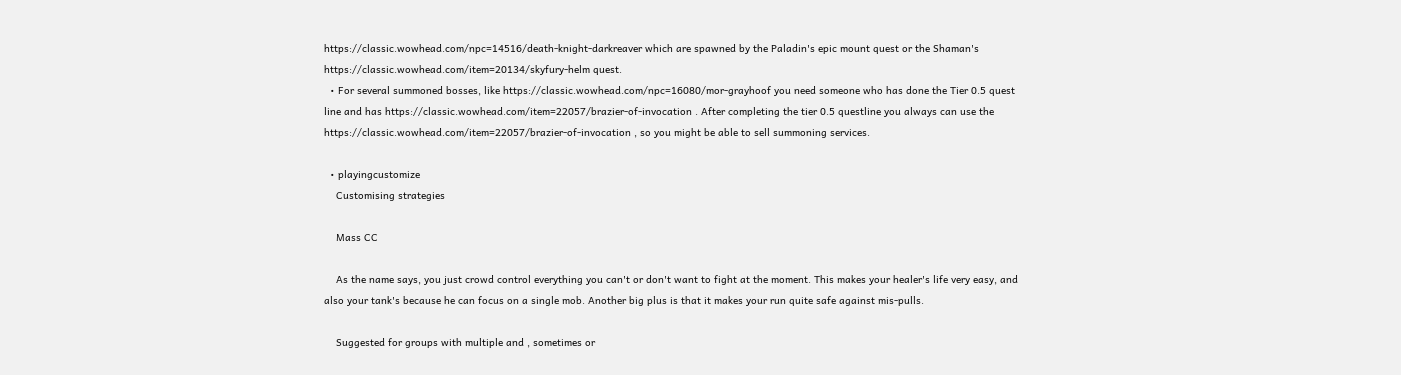https://classic.wowhead.com/npc=14516/death-knight-darkreaver which are spawned by the Paladin's epic mount quest or the Shaman's https://classic.wowhead.com/item=20134/skyfury-helm quest.
  • For several summoned bosses, like https://classic.wowhead.com/npc=16080/mor-grayhoof you need someone who has done the Tier 0.5 quest line and has https://classic.wowhead.com/item=22057/brazier-of-invocation . After completing the tier 0.5 questline you always can use the https://classic.wowhead.com/item=22057/brazier-of-invocation , so you might be able to sell summoning services.

  • playingcustomize
    Customising strategies

    Mass CC

    As the name says, you just crowd control everything you can't or don't want to fight at the moment. This makes your healer's life very easy, and also your tank's because he can focus on a single mob. Another big plus is that it makes your run quite safe against mis-pulls.

    Suggested for groups with multiple and , sometimes or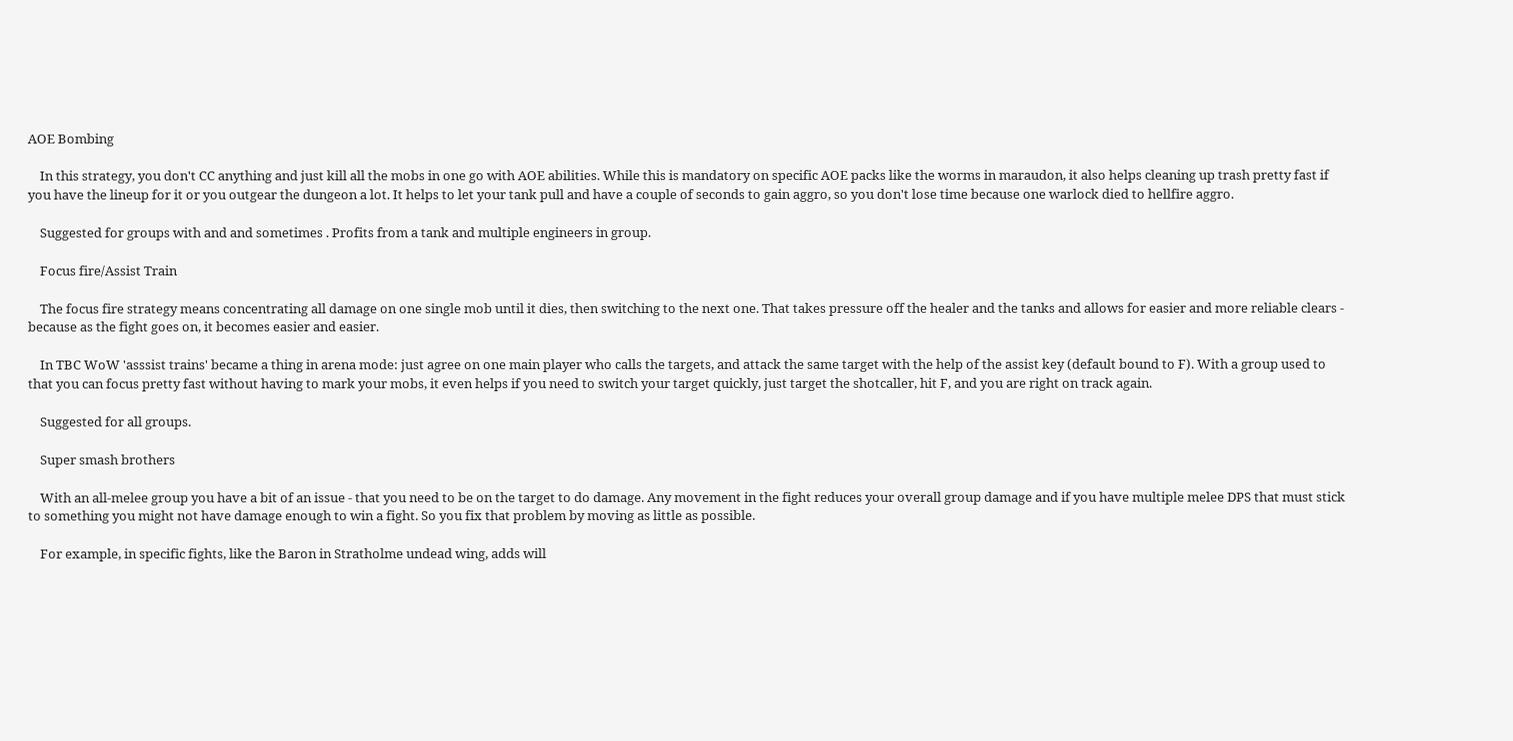AOE Bombing

    In this strategy, you don't CC anything and just kill all the mobs in one go with AOE abilities. While this is mandatory on specific AOE packs like the worms in maraudon, it also helps cleaning up trash pretty fast if you have the lineup for it or you outgear the dungeon a lot. It helps to let your tank pull and have a couple of seconds to gain aggro, so you don't lose time because one warlock died to hellfire aggro.

    Suggested for groups with and and sometimes . Profits from a tank and multiple engineers in group.

    Focus fire/Assist Train

    The focus fire strategy means concentrating all damage on one single mob until it dies, then switching to the next one. That takes pressure off the healer and the tanks and allows for easier and more reliable clears - because as the fight goes on, it becomes easier and easier.

    In TBC WoW 'asssist trains' became a thing in arena mode: just agree on one main player who calls the targets, and attack the same target with the help of the assist key (default bound to F). With a group used to that you can focus pretty fast without having to mark your mobs, it even helps if you need to switch your target quickly, just target the shotcaller, hit F, and you are right on track again.

    Suggested for all groups.

    Super smash brothers

    With an all-melee group you have a bit of an issue - that you need to be on the target to do damage. Any movement in the fight reduces your overall group damage and if you have multiple melee DPS that must stick to something you might not have damage enough to win a fight. So you fix that problem by moving as little as possible.

    For example, in specific fights, like the Baron in Stratholme undead wing, adds will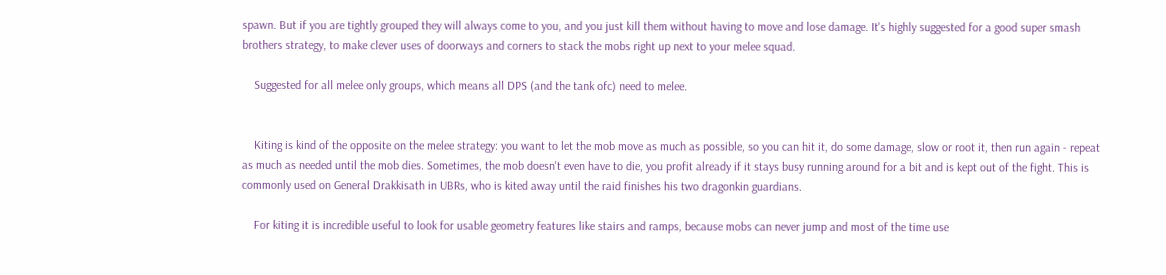spawn. But if you are tightly grouped they will always come to you, and you just kill them without having to move and lose damage. It's highly suggested for a good super smash brothers strategy, to make clever uses of doorways and corners to stack the mobs right up next to your melee squad.

    Suggested for all melee only groups, which means all DPS (and the tank ofc) need to melee.


    Kiting is kind of the opposite on the melee strategy: you want to let the mob move as much as possible, so you can hit it, do some damage, slow or root it, then run again - repeat as much as needed until the mob dies. Sometimes, the mob doesn't even have to die, you profit already if it stays busy running around for a bit and is kept out of the fight. This is commonly used on General Drakkisath in UBRs, who is kited away until the raid finishes his two dragonkin guardians.

    For kiting it is incredible useful to look for usable geometry features like stairs and ramps, because mobs can never jump and most of the time use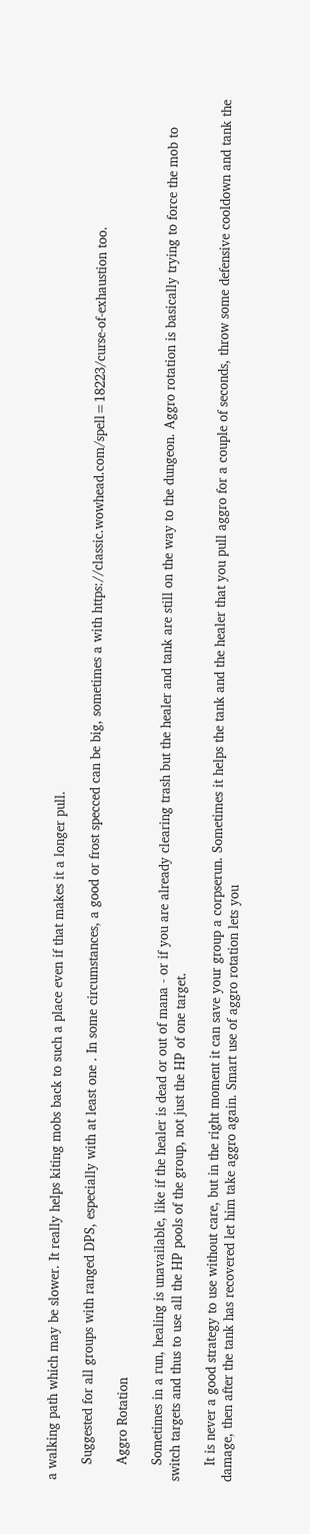a walking path which may be slower. It really helps kiting mobs back to such a place even if that makes it a longer pull.

    Suggested for all groups with ranged DPS, especially with at least one . In some circumstances, a good or frost specced can be big, sometimes a with https://classic.wowhead.com/spell=18223/curse-of-exhaustion too.

    Aggro Rotation

    Sometimes in a run, healing is unavailable, like if the healer is dead or out of mana - or if you are already clearing trash but the healer and tank are still on the way to the dungeon. Aggro rotation is basically trying to force the mob to switch targets and thus to use all the HP pools of the group, not just the HP of one target.

    It is never a good strategy to use without care, but in the right moment it can save your group a corpserun. Sometimes it helps the tank and the healer that you pull aggro for a couple of seconds, throw some defensive cooldown and tank the damage, then after the tank has recovered let him take aggro again. Smart use of aggro rotation lets you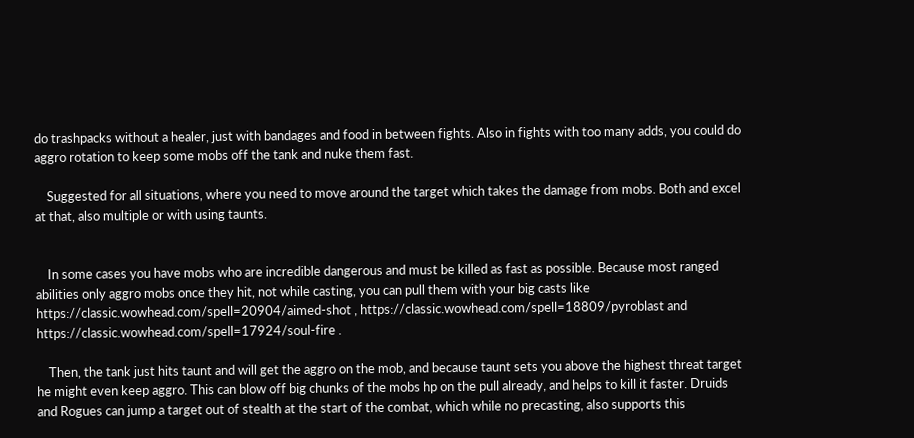do trashpacks without a healer, just with bandages and food in between fights. Also in fights with too many adds, you could do aggro rotation to keep some mobs off the tank and nuke them fast.

    Suggested for all situations, where you need to move around the target which takes the damage from mobs. Both and excel at that, also multiple or with using taunts.


    In some cases you have mobs who are incredible dangerous and must be killed as fast as possible. Because most ranged abilities only aggro mobs once they hit, not while casting, you can pull them with your big casts like https://classic.wowhead.com/spell=20904/aimed-shot , https://classic.wowhead.com/spell=18809/pyroblast and https://classic.wowhead.com/spell=17924/soul-fire .

    Then, the tank just hits taunt and will get the aggro on the mob, and because taunt sets you above the highest threat target he might even keep aggro. This can blow off big chunks of the mobs hp on the pull already, and helps to kill it faster. Druids and Rogues can jump a target out of stealth at the start of the combat, which while no precasting, also supports this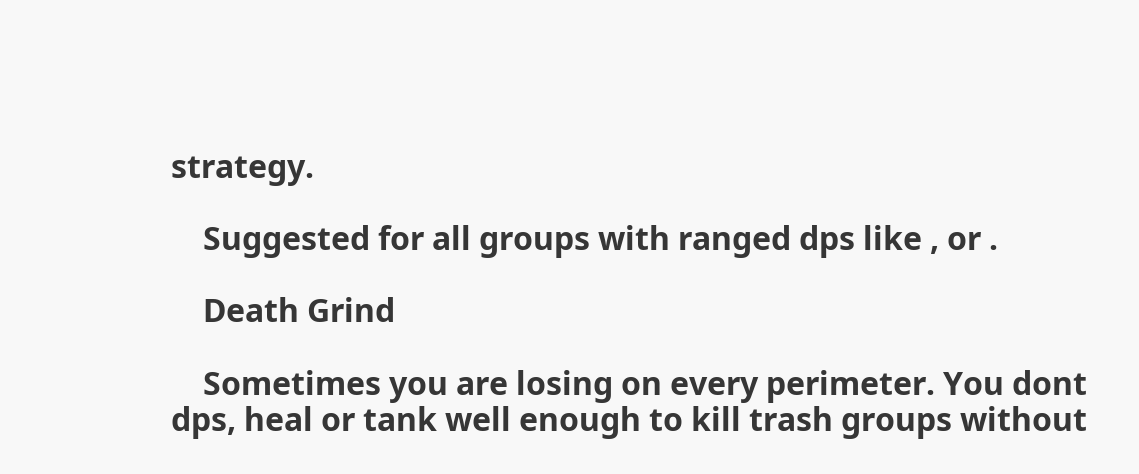strategy.

    Suggested for all groups with ranged dps like , or .

    Death Grind

    Sometimes you are losing on every perimeter. You dont dps, heal or tank well enough to kill trash groups without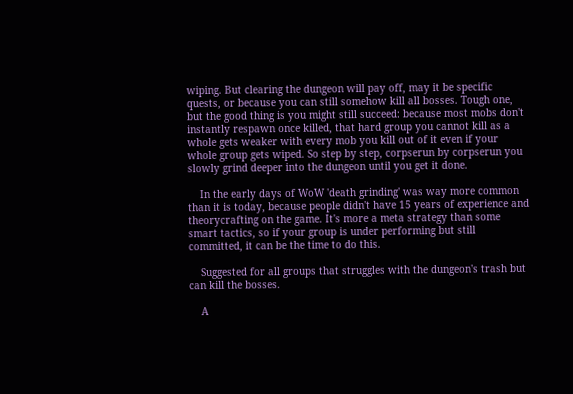wiping. But clearing the dungeon will pay off, may it be specific quests, or because you can still somehow kill all bosses. Tough one, but the good thing is you might still succeed: because most mobs don't instantly respawn once killed, that hard group you cannot kill as a whole gets weaker with every mob you kill out of it even if your whole group gets wiped. So step by step, corpserun by corpserun you slowly grind deeper into the dungeon until you get it done.

    In the early days of WoW 'death grinding' was way more common than it is today, because people didn't have 15 years of experience and theorycrafting on the game. It's more a meta strategy than some smart tactics, so if your group is under performing but still committed, it can be the time to do this.

    Suggested for all groups that struggles with the dungeon's trash but can kill the bosses.

    A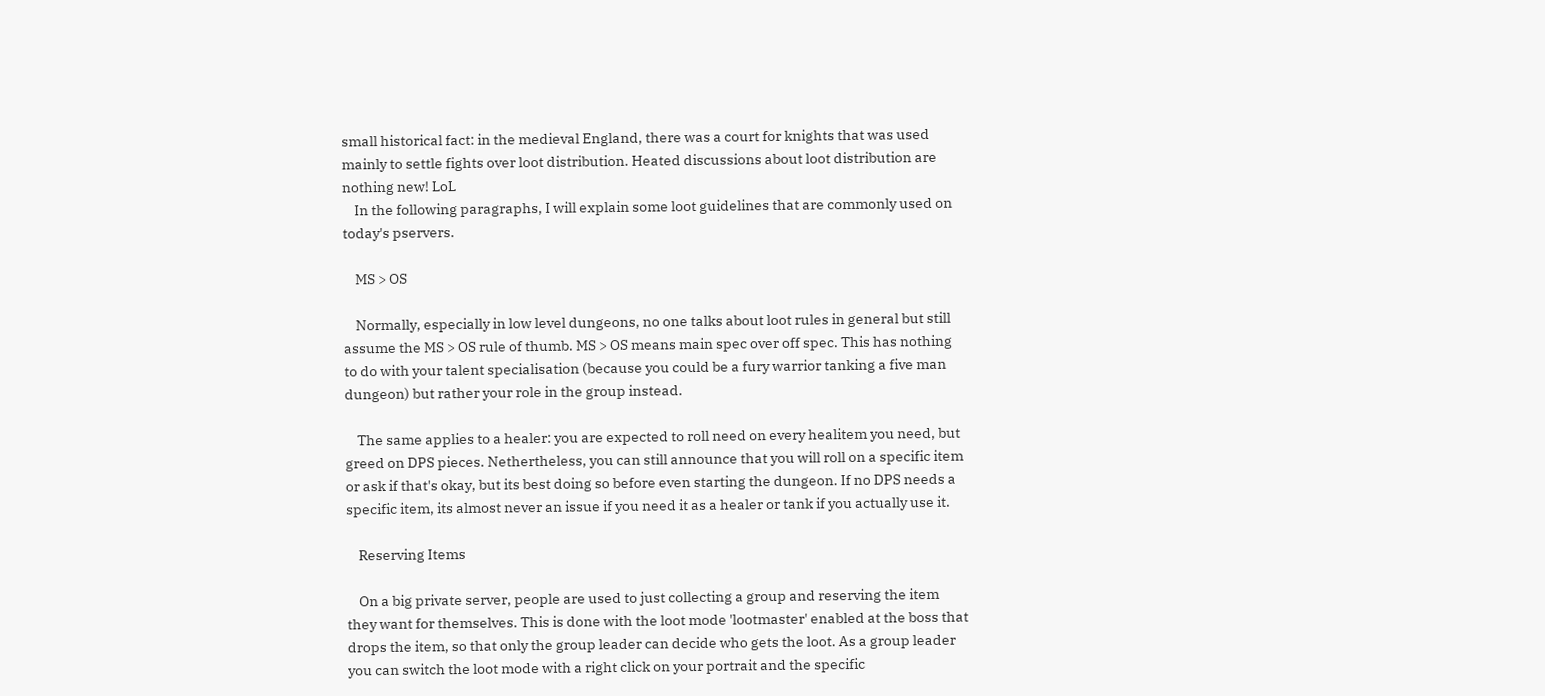small historical fact: in the medieval England, there was a court for knights that was used mainly to settle fights over loot distribution. Heated discussions about loot distribution are nothing new! LoL
    In the following paragraphs, I will explain some loot guidelines that are commonly used on today's pservers.

    MS > OS

    Normally, especially in low level dungeons, no one talks about loot rules in general but still assume the MS > OS rule of thumb. MS > OS means main spec over off spec. This has nothing to do with your talent specialisation (because you could be a fury warrior tanking a five man dungeon) but rather your role in the group instead.

    The same applies to a healer: you are expected to roll need on every healitem you need, but greed on DPS pieces. Nethertheless, you can still announce that you will roll on a specific item or ask if that's okay, but its best doing so before even starting the dungeon. If no DPS needs a specific item, its almost never an issue if you need it as a healer or tank if you actually use it.

    Reserving Items

    On a big private server, people are used to just collecting a group and reserving the item they want for themselves. This is done with the loot mode 'lootmaster' enabled at the boss that drops the item, so that only the group leader can decide who gets the loot. As a group leader you can switch the loot mode with a right click on your portrait and the specific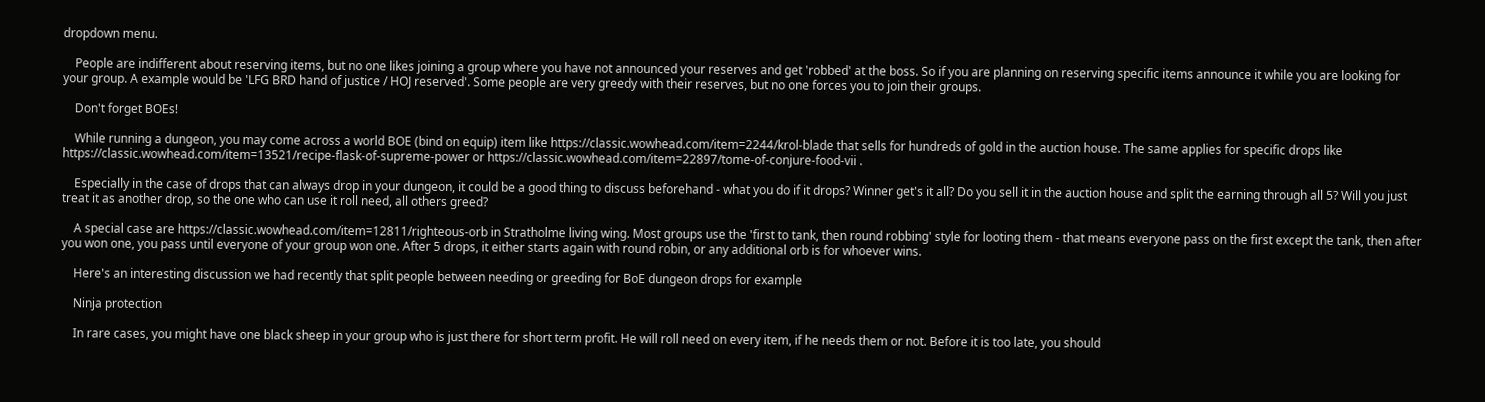dropdown menu.

    People are indifferent about reserving items, but no one likes joining a group where you have not announced your reserves and get 'robbed' at the boss. So if you are planning on reserving specific items announce it while you are looking for your group. A example would be 'LFG BRD hand of justice / HOJ reserved'. Some people are very greedy with their reserves, but no one forces you to join their groups.

    Don't forget BOEs!

    While running a dungeon, you may come across a world BOE (bind on equip) item like https://classic.wowhead.com/item=2244/krol-blade that sells for hundreds of gold in the auction house. The same applies for specific drops like https://classic.wowhead.com/item=13521/recipe-flask-of-supreme-power or https://classic.wowhead.com/item=22897/tome-of-conjure-food-vii .

    Especially in the case of drops that can always drop in your dungeon, it could be a good thing to discuss beforehand - what you do if it drops? Winner get's it all? Do you sell it in the auction house and split the earning through all 5? Will you just treat it as another drop, so the one who can use it roll need, all others greed?

    A special case are https://classic.wowhead.com/item=12811/righteous-orb in Stratholme living wing. Most groups use the 'first to tank, then round robbing' style for looting them - that means everyone pass on the first except the tank, then after you won one, you pass until everyone of your group won one. After 5 drops, it either starts again with round robin, or any additional orb is for whoever wins.

    Here's an interesting discussion we had recently that split people between needing or greeding for BoE dungeon drops for example

    Ninja protection

    In rare cases, you might have one black sheep in your group who is just there for short term profit. He will roll need on every item, if he needs them or not. Before it is too late, you should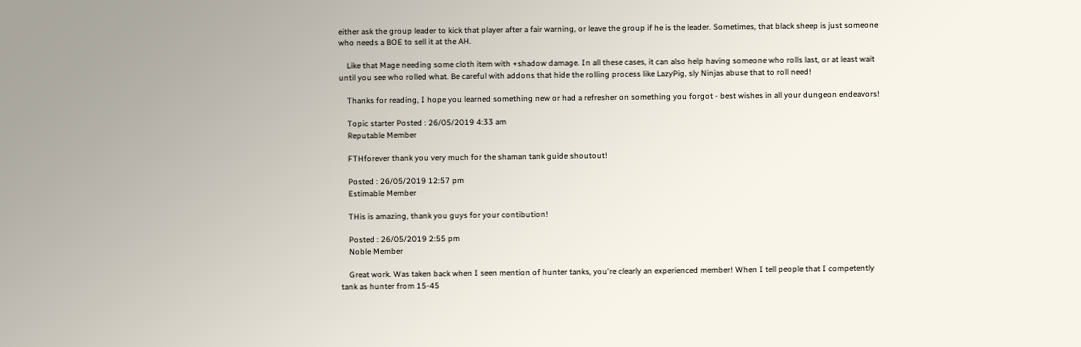either ask the group leader to kick that player after a fair warning, or leave the group if he is the leader. Sometimes, that black sheep is just someone who needs a BOE to sell it at the AH.

    Like that Mage needing some cloth item with +shadow damage. In all these cases, it can also help having someone who rolls last, or at least wait until you see who rolled what. Be careful with addons that hide the rolling process like LazyPig, sly Ninjas abuse that to roll need!

    Thanks for reading, I hope you learned something new or had a refresher on something you forgot - best wishes in all your dungeon endeavors!

    Topic starter Posted : 26/05/2019 4:33 am
    Reputable Member

    FTHforever thank you very much for the shaman tank guide shoutout!

    Posted : 26/05/2019 12:57 pm
    Estimable Member

    THis is amazing, thank you guys for your contibution!

    Posted : 26/05/2019 2:55 pm
    Noble Member

    Great work. Was taken back when I seen mention of hunter tanks, you're clearly an experienced member! When I tell people that I competently tank as hunter from 15-45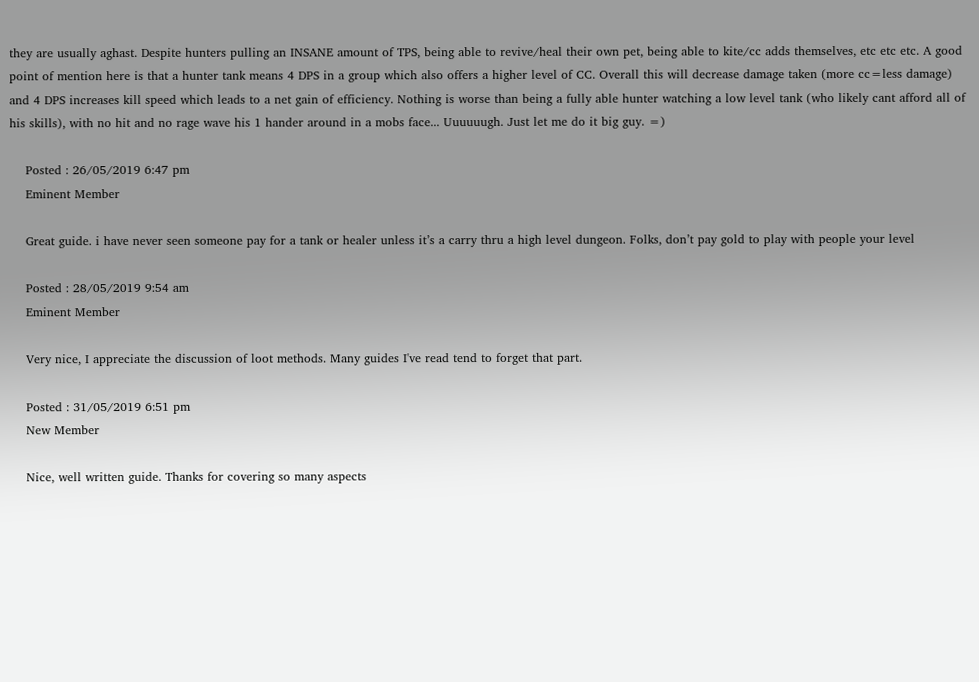they are usually aghast. Despite hunters pulling an INSANE amount of TPS, being able to revive/heal their own pet, being able to kite/cc adds themselves, etc etc etc. A good point of mention here is that a hunter tank means 4 DPS in a group which also offers a higher level of CC. Overall this will decrease damage taken (more cc=less damage) and 4 DPS increases kill speed which leads to a net gain of efficiency. Nothing is worse than being a fully able hunter watching a low level tank (who likely cant afford all of his skills), with no hit and no rage wave his 1 hander around in a mobs face... Uuuuuugh. Just let me do it big guy. =)

    Posted : 26/05/2019 6:47 pm
    Eminent Member

    Great guide. i have never seen someone pay for a tank or healer unless it’s a carry thru a high level dungeon. Folks, don’t pay gold to play with people your level

    Posted : 28/05/2019 9:54 am
    Eminent Member

    Very nice, I appreciate the discussion of loot methods. Many guides I've read tend to forget that part.

    Posted : 31/05/2019 6:51 pm
    New Member

    Nice, well written guide. Thanks for covering so many aspects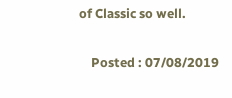of Classic so well.

    Posted : 07/08/2019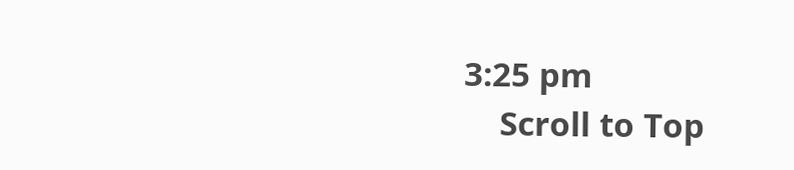3:25 pm
    Scroll to Top